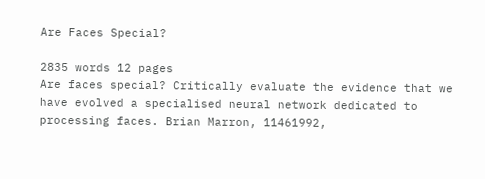Are Faces Special?

2835 words 12 pages
Are faces special? Critically evaluate the evidence that we have evolved a specialised neural network dedicated to processing faces. Brian Marron, 11461992,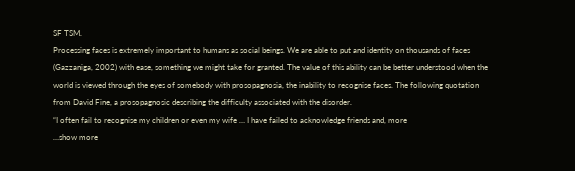SF TSM.
Processing faces is extremely important to humans as social beings. We are able to put and identity on thousands of faces (Gazzaniga, 2002) with ease, something we might take for granted. The value of this ability can be better understood when the world is viewed through the eyes of somebody with prosopagnosia, the inability to recognise faces. The following quotation from David Fine, a prosopagnosic describing the difficulty associated with the disorder.
“I often fail to recognise my children or even my wife … I have failed to acknowledge friends and, more
…show more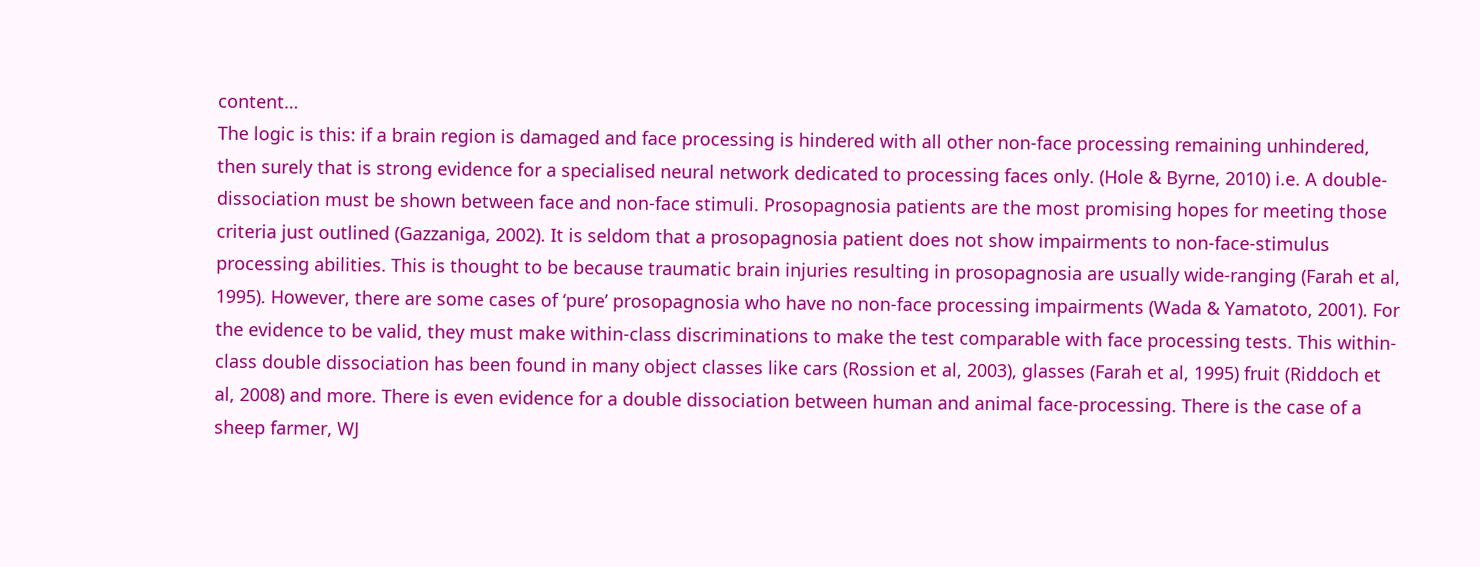content…
The logic is this: if a brain region is damaged and face processing is hindered with all other non-face processing remaining unhindered, then surely that is strong evidence for a specialised neural network dedicated to processing faces only. (Hole & Byrne, 2010) i.e. A double-dissociation must be shown between face and non-face stimuli. Prosopagnosia patients are the most promising hopes for meeting those criteria just outlined (Gazzaniga, 2002). It is seldom that a prosopagnosia patient does not show impairments to non-face-stimulus processing abilities. This is thought to be because traumatic brain injuries resulting in prosopagnosia are usually wide-ranging (Farah et al, 1995). However, there are some cases of ‘pure’ prosopagnosia who have no non-face processing impairments (Wada & Yamatoto, 2001). For the evidence to be valid, they must make within-class discriminations to make the test comparable with face processing tests. This within-class double dissociation has been found in many object classes like cars (Rossion et al, 2003), glasses (Farah et al, 1995) fruit (Riddoch et al, 2008) and more. There is even evidence for a double dissociation between human and animal face-processing. There is the case of a sheep farmer, WJ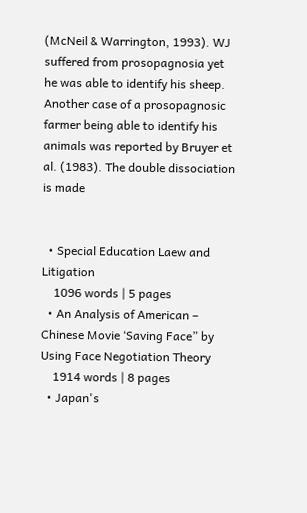(McNeil & Warrington, 1993). WJ suffered from prosopagnosia yet he was able to identify his sheep. Another case of a prosopagnosic farmer being able to identify his animals was reported by Bruyer et al. (1983). The double dissociation is made


  • Special Education Laew and Litigation
    1096 words | 5 pages
  • An Analysis of American – Chinese Movie ‘Saving Face” by Using Face Negotiation Theory
    1914 words | 8 pages
  • Japan's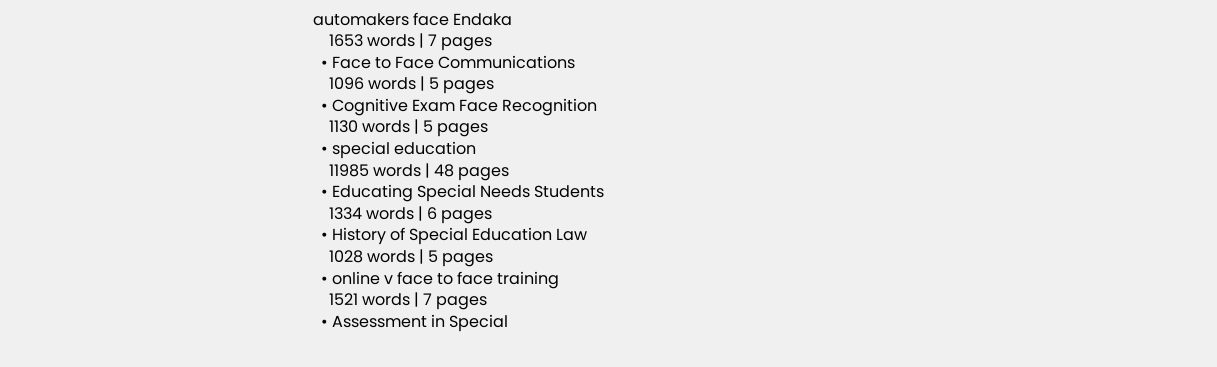automakers face Endaka
    1653 words | 7 pages
  • Face to Face Communications
    1096 words | 5 pages
  • Cognitive Exam Face Recognition
    1130 words | 5 pages
  • special education
    11985 words | 48 pages
  • Educating Special Needs Students
    1334 words | 6 pages
  • History of Special Education Law
    1028 words | 5 pages
  • online v face to face training
    1521 words | 7 pages
  • Assessment in Special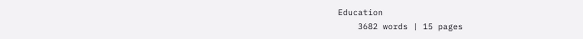Education
    3682 words | 15 pages